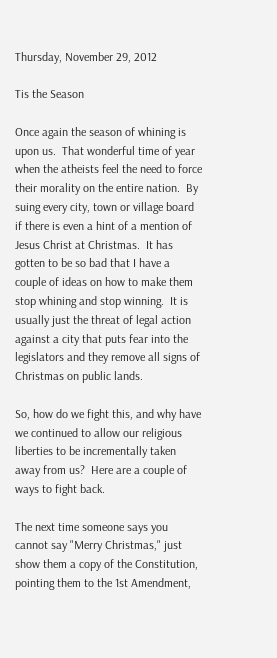Thursday, November 29, 2012

Tis the Season

Once again the season of whining is upon us.  That wonderful time of year when the atheists feel the need to force their morality on the entire nation.  By suing every city, town or village board if there is even a hint of a mention of Jesus Christ at Christmas.  It has gotten to be so bad that I have a couple of ideas on how to make them stop whining and stop winning.  It is usually just the threat of legal action against a city that puts fear into the legislators and they remove all signs of Christmas on public lands.

So, how do we fight this, and why have we continued to allow our religious liberties to be incrementally taken away from us?  Here are a couple of ways to fight back.

The next time someone says you cannot say "Merry Christmas," just show them a copy of the Constitution, pointing them to the 1st Amendment,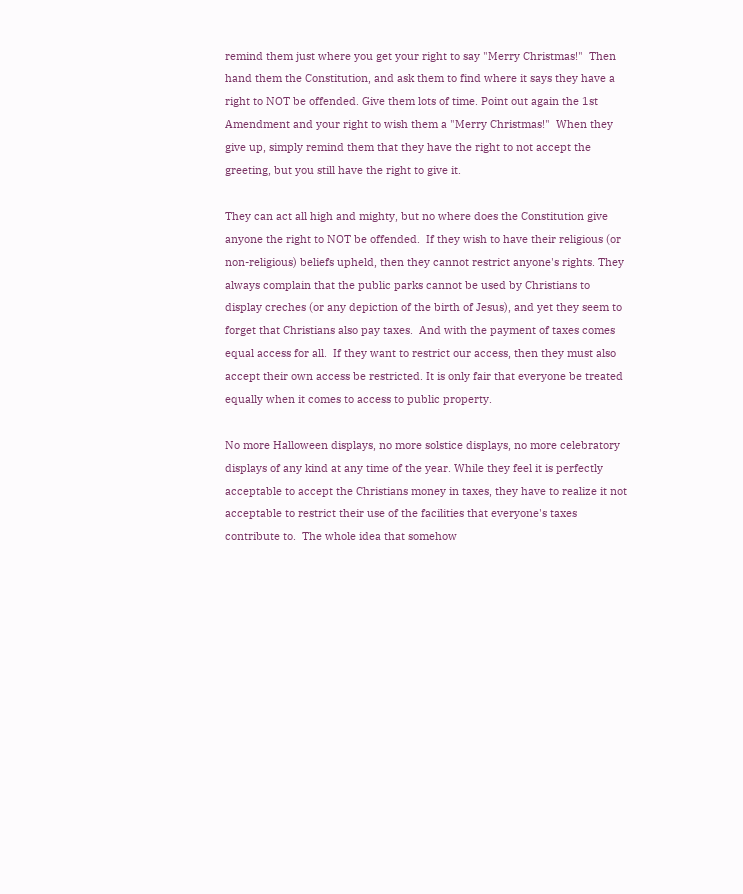remind them just where you get your right to say "Merry Christmas!"  Then hand them the Constitution, and ask them to find where it says they have a right to NOT be offended. Give them lots of time. Point out again the 1st Amendment and your right to wish them a "Merry Christmas!"  When they give up, simply remind them that they have the right to not accept the greeting, but you still have the right to give it.

They can act all high and mighty, but no where does the Constitution give anyone the right to NOT be offended.  If they wish to have their religious (or non-religious) beliefs upheld, then they cannot restrict anyone's rights. They always complain that the public parks cannot be used by Christians to display creches (or any depiction of the birth of Jesus), and yet they seem to forget that Christians also pay taxes.  And with the payment of taxes comes equal access for all.  If they want to restrict our access, then they must also accept their own access be restricted. It is only fair that everyone be treated equally when it comes to access to public property.

No more Halloween displays, no more solstice displays, no more celebratory displays of any kind at any time of the year. While they feel it is perfectly acceptable to accept the Christians money in taxes, they have to realize it not acceptable to restrict their use of the facilities that everyone's taxes contribute to.  The whole idea that somehow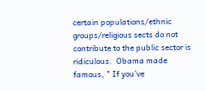certain populations/ethnic groups/religious sects do not contribute to the public sector is ridiculous.  Obama made famous, " If you’ve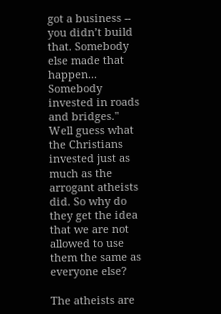got a business -- you didn’t build that. Somebody else made that happen... Somebody invested in roads and bridges." Well guess what the Christians invested just as much as the arrogant atheists did. So why do they get the idea that we are not allowed to use them the same as everyone else?

The atheists are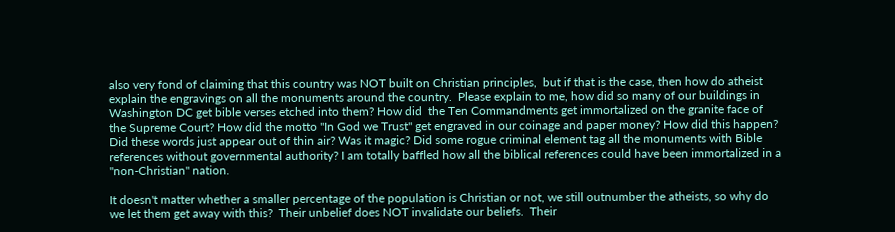also very fond of claiming that this country was NOT built on Christian principles,  but if that is the case, then how do atheist explain the engravings on all the monuments around the country.  Please explain to me, how did so many of our buildings in Washington DC get bible verses etched into them? How did  the Ten Commandments get immortalized on the granite face of the Supreme Court? How did the motto "In God we Trust" get engraved in our coinage and paper money? How did this happen? Did these words just appear out of thin air? Was it magic? Did some rogue criminal element tag all the monuments with Bible references without governmental authority? I am totally baffled how all the biblical references could have been immortalized in a "non-Christian" nation.

It doesn't matter whether a smaller percentage of the population is Christian or not, we still outnumber the atheists, so why do we let them get away with this?  Their unbelief does NOT invalidate our beliefs.  Their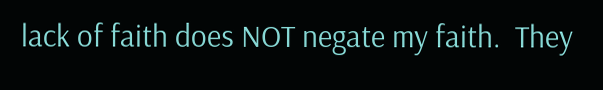lack of faith does NOT negate my faith.  They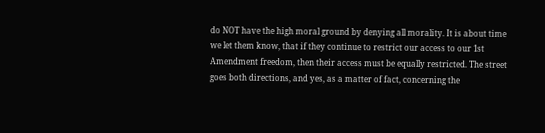do NOT have the high moral ground by denying all morality. It is about time we let them know, that if they continue to restrict our access to our 1st Amendment freedom, then their access must be equally restricted. The street goes both directions, and yes, as a matter of fact, concerning the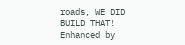roads, WE DID BUILD THAT!
Enhanced by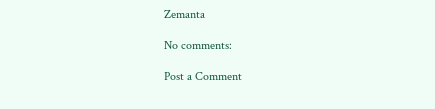Zemanta

No comments:

Post a Comment